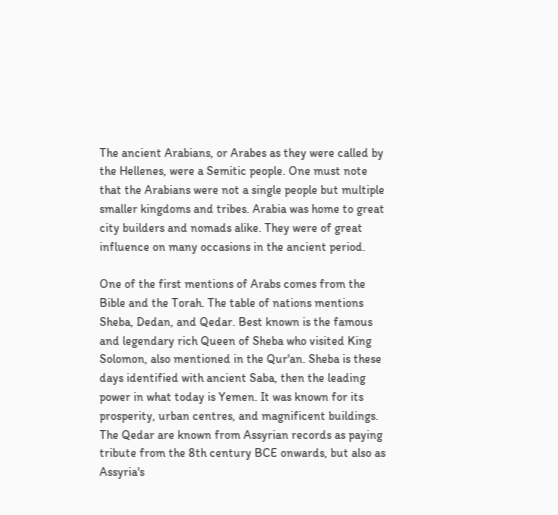The ancient Arabians, or Arabes as they were called by the Hellenes, were a Semitic people. One must note that the Arabians were not a single people but multiple smaller kingdoms and tribes. Arabia was home to great city builders and nomads alike. They were of great influence on many occasions in the ancient period.

One of the first mentions of Arabs comes from the Bible and the Torah. The table of nations mentions Sheba, Dedan, and Qedar. Best known is the famous and legendary rich Queen of Sheba who visited King Solomon, also mentioned in the Qur'an. Sheba is these days identified with ancient Saba, then the leading power in what today is Yemen. It was known for its prosperity, urban centres, and magnificent buildings. The Qedar are known from Assyrian records as paying tribute from the 8th century BCE onwards, but also as Assyria's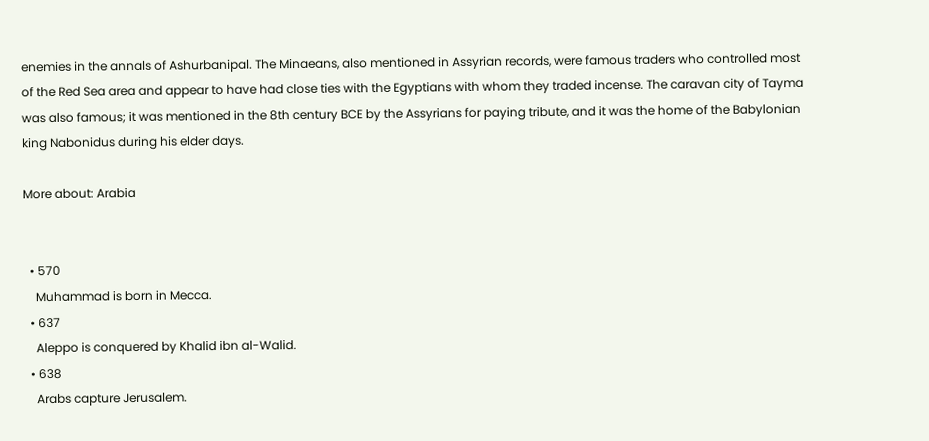enemies in the annals of Ashurbanipal. The Minaeans, also mentioned in Assyrian records, were famous traders who controlled most of the Red Sea area and appear to have had close ties with the Egyptians with whom they traded incense. The caravan city of Tayma was also famous; it was mentioned in the 8th century BCE by the Assyrians for paying tribute, and it was the home of the Babylonian king Nabonidus during his elder days.

More about: Arabia


  • 570
    Muhammad is born in Mecca.
  • 637
    Aleppo is conquered by Khalid ibn al-Walid.
  • 638
    Arabs capture Jerusalem.